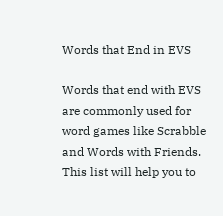Words that End in EVS

Words that end with EVS are commonly used for word games like Scrabble and Words with Friends. This list will help you to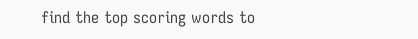find the top scoring words to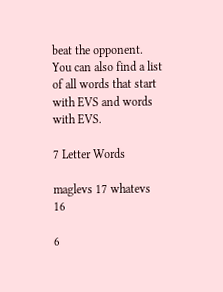beat the opponent. You can also find a list of all words that start with EVS and words with EVS.

7 Letter Words

maglevs 17 whatevs 16

6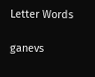Letter Words

ganevs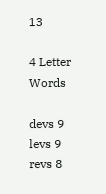13

4 Letter Words

devs 9 levs 9 revs 8